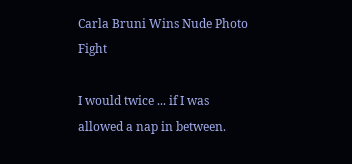Carla Bruni Wins Nude Photo Fight

I would twice ... if I was allowed a nap in between.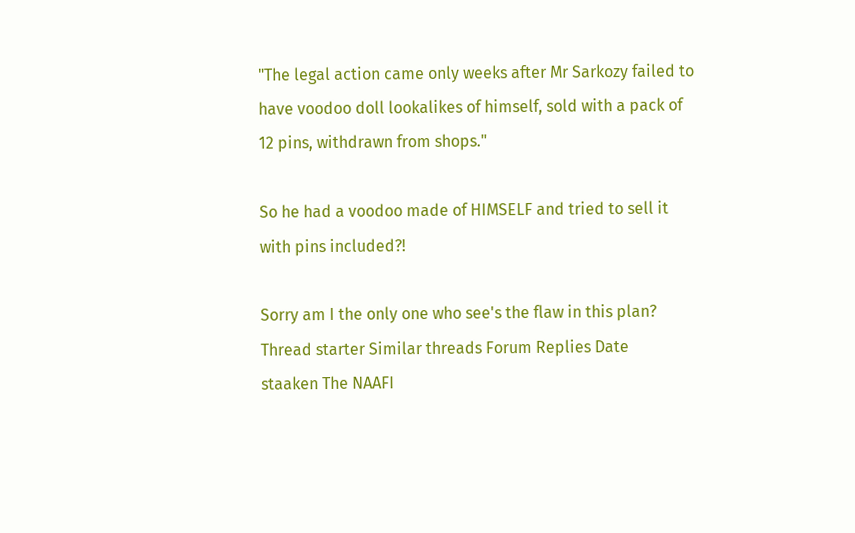"The legal action came only weeks after Mr Sarkozy failed to have voodoo doll lookalikes of himself, sold with a pack of 12 pins, withdrawn from shops."

So he had a voodoo made of HIMSELF and tried to sell it with pins included?!

Sorry am I the only one who see's the flaw in this plan?
Thread starter Similar threads Forum Replies Date
staaken The NAAFI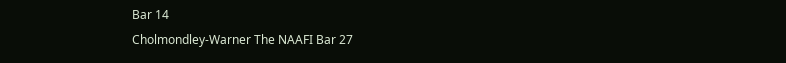Bar 14
Cholmondley-Warner The NAAFI Bar 27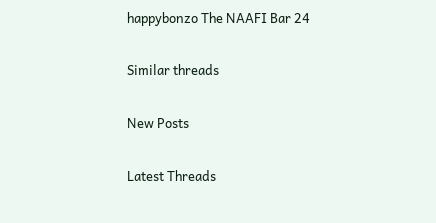happybonzo The NAAFI Bar 24

Similar threads

New Posts

Latest Threads